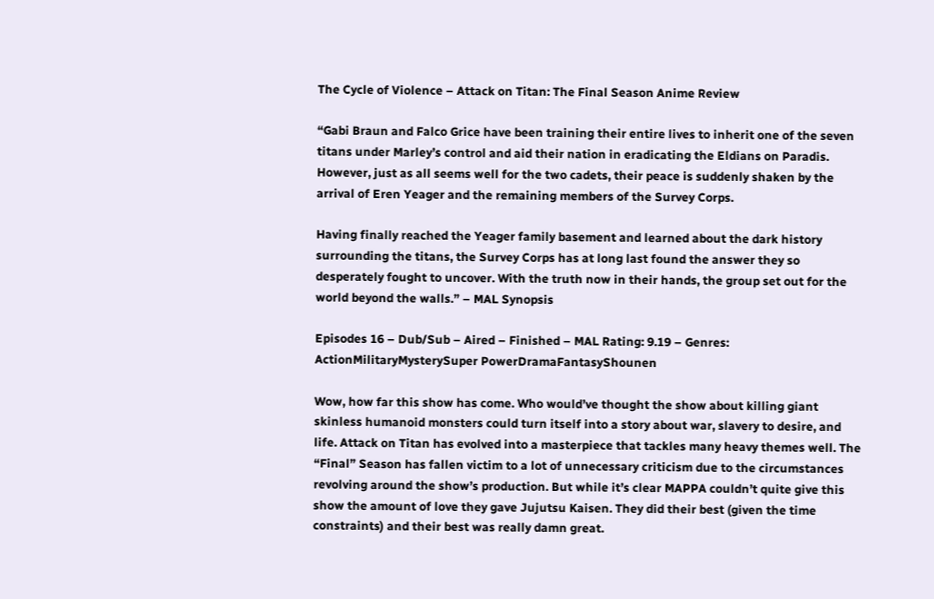The Cycle of Violence – Attack on Titan: The Final Season Anime Review

“Gabi Braun and Falco Grice have been training their entire lives to inherit one of the seven titans under Marley’s control and aid their nation in eradicating the Eldians on Paradis. However, just as all seems well for the two cadets, their peace is suddenly shaken by the arrival of Eren Yeager and the remaining members of the Survey Corps.

Having finally reached the Yeager family basement and learned about the dark history surrounding the titans, the Survey Corps has at long last found the answer they so desperately fought to uncover. With the truth now in their hands, the group set out for the world beyond the walls.” – MAL Synopsis

Episodes 16 – Dub/Sub – Aired – Finished – MAL Rating: 9.19 – Genres: ActionMilitaryMysterySuper PowerDramaFantasyShounen

Wow, how far this show has come. Who would’ve thought the show about killing giant skinless humanoid monsters could turn itself into a story about war, slavery to desire, and life. Attack on Titan has evolved into a masterpiece that tackles many heavy themes well. The “Final” Season has fallen victim to a lot of unnecessary criticism due to the circumstances revolving around the show’s production. But while it’s clear MAPPA couldn’t quite give this show the amount of love they gave Jujutsu Kaisen. They did their best (given the time constraints) and their best was really damn great.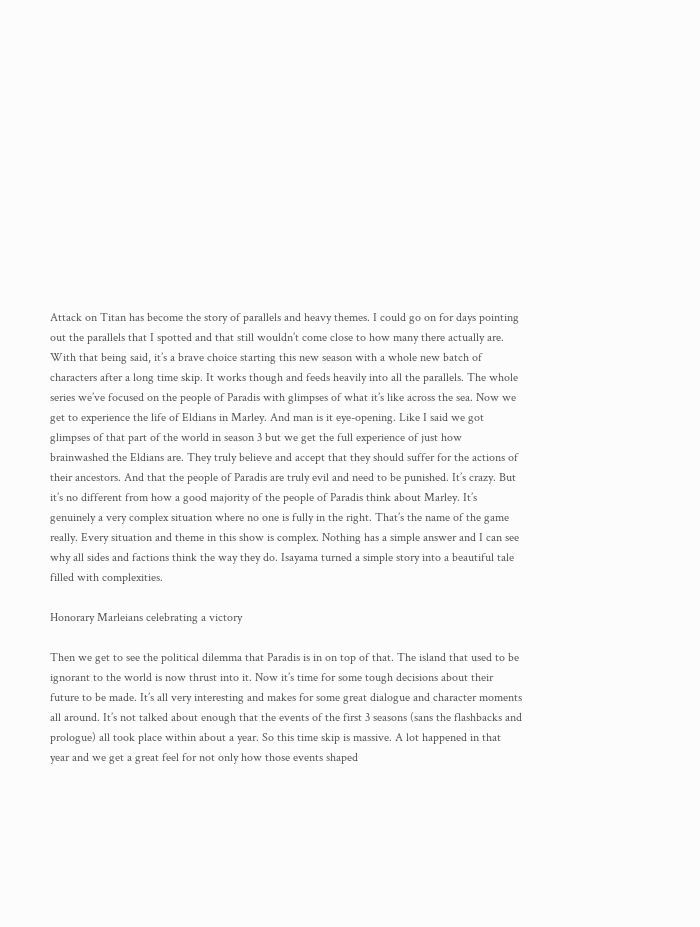Attack on Titan has become the story of parallels and heavy themes. I could go on for days pointing out the parallels that I spotted and that still wouldn’t come close to how many there actually are. With that being said, it’s a brave choice starting this new season with a whole new batch of characters after a long time skip. It works though and feeds heavily into all the parallels. The whole series we’ve focused on the people of Paradis with glimpses of what it’s like across the sea. Now we get to experience the life of Eldians in Marley. And man is it eye-opening. Like I said we got glimpses of that part of the world in season 3 but we get the full experience of just how brainwashed the Eldians are. They truly believe and accept that they should suffer for the actions of their ancestors. And that the people of Paradis are truly evil and need to be punished. It’s crazy. But it’s no different from how a good majority of the people of Paradis think about Marley. It’s genuinely a very complex situation where no one is fully in the right. That’s the name of the game really. Every situation and theme in this show is complex. Nothing has a simple answer and I can see why all sides and factions think the way they do. Isayama turned a simple story into a beautiful tale filled with complexities.

Honorary Marleians celebrating a victory

Then we get to see the political dilemma that Paradis is in on top of that. The island that used to be ignorant to the world is now thrust into it. Now it’s time for some tough decisions about their future to be made. It’s all very interesting and makes for some great dialogue and character moments all around. It’s not talked about enough that the events of the first 3 seasons (sans the flashbacks and prologue) all took place within about a year. So this time skip is massive. A lot happened in that year and we get a great feel for not only how those events shaped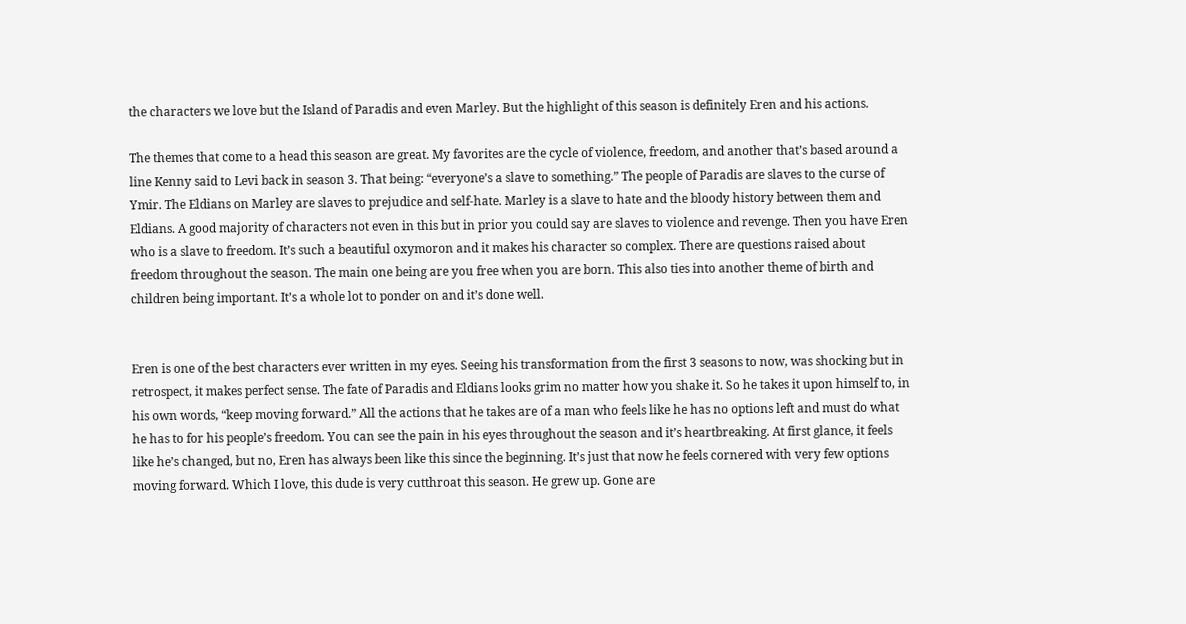the characters we love but the Island of Paradis and even Marley. But the highlight of this season is definitely Eren and his actions.

The themes that come to a head this season are great. My favorites are the cycle of violence, freedom, and another that’s based around a line Kenny said to Levi back in season 3. That being: “everyone’s a slave to something.” The people of Paradis are slaves to the curse of Ymir. The Eldians on Marley are slaves to prejudice and self-hate. Marley is a slave to hate and the bloody history between them and Eldians. A good majority of characters not even in this but in prior you could say are slaves to violence and revenge. Then you have Eren who is a slave to freedom. It’s such a beautiful oxymoron and it makes his character so complex. There are questions raised about freedom throughout the season. The main one being are you free when you are born. This also ties into another theme of birth and children being important. It’s a whole lot to ponder on and it’s done well.


Eren is one of the best characters ever written in my eyes. Seeing his transformation from the first 3 seasons to now, was shocking but in retrospect, it makes perfect sense. The fate of Paradis and Eldians looks grim no matter how you shake it. So he takes it upon himself to, in his own words, “keep moving forward.” All the actions that he takes are of a man who feels like he has no options left and must do what he has to for his people’s freedom. You can see the pain in his eyes throughout the season and it’s heartbreaking. At first glance, it feels like he’s changed, but no, Eren has always been like this since the beginning. It’s just that now he feels cornered with very few options moving forward. Which I love, this dude is very cutthroat this season. He grew up. Gone are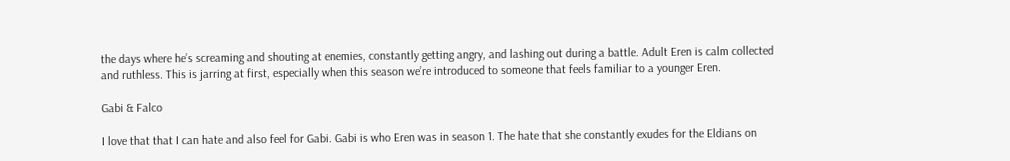the days where he’s screaming and shouting at enemies, constantly getting angry, and lashing out during a battle. Adult Eren is calm collected and ruthless. This is jarring at first, especially when this season we’re introduced to someone that feels familiar to a younger Eren.

Gabi & Falco

I love that that I can hate and also feel for Gabi. Gabi is who Eren was in season 1. The hate that she constantly exudes for the Eldians on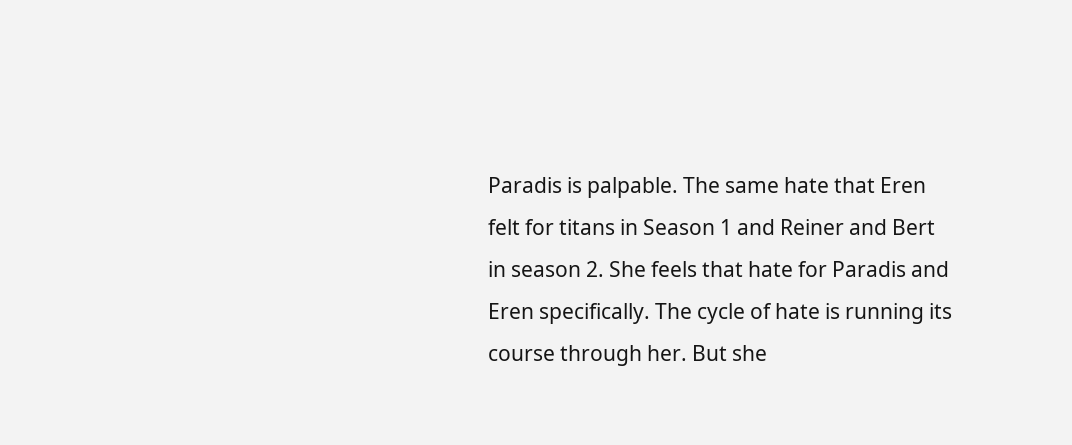Paradis is palpable. The same hate that Eren felt for titans in Season 1 and Reiner and Bert in season 2. She feels that hate for Paradis and Eren specifically. The cycle of hate is running its course through her. But she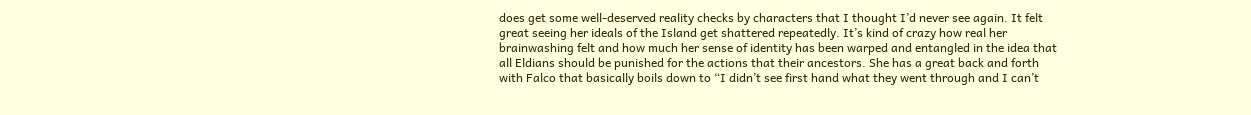does get some well-deserved reality checks by characters that I thought I’d never see again. It felt great seeing her ideals of the Island get shattered repeatedly. It’s kind of crazy how real her brainwashing felt and how much her sense of identity has been warped and entangled in the idea that all Eldians should be punished for the actions that their ancestors. She has a great back and forth with Falco that basically boils down to “I didn’t see first hand what they went through and I can’t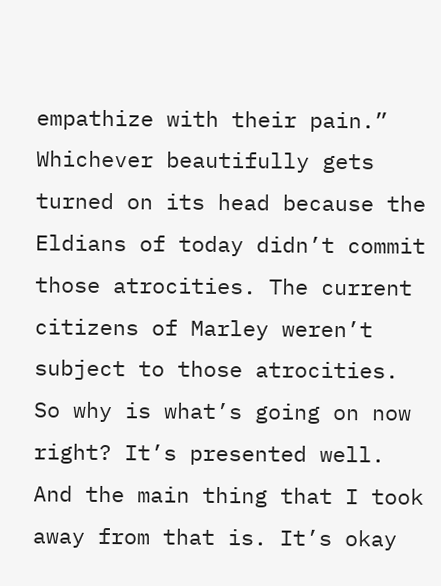empathize with their pain.” Whichever beautifully gets turned on its head because the Eldians of today didn’t commit those atrocities. The current citizens of Marley weren’t subject to those atrocities. So why is what’s going on now right? It’s presented well. And the main thing that I took away from that is. It’s okay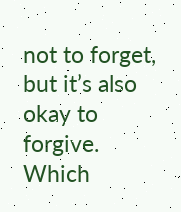not to forget, but it’s also okay to forgive. Which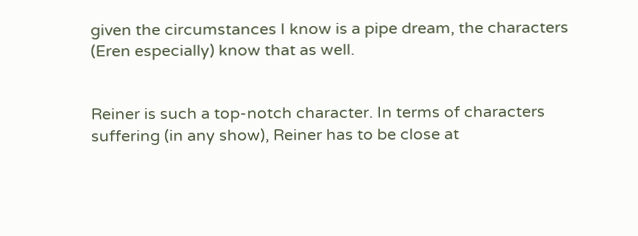given the circumstances I know is a pipe dream, the characters (Eren especially) know that as well.


Reiner is such a top-notch character. In terms of characters suffering (in any show), Reiner has to be close at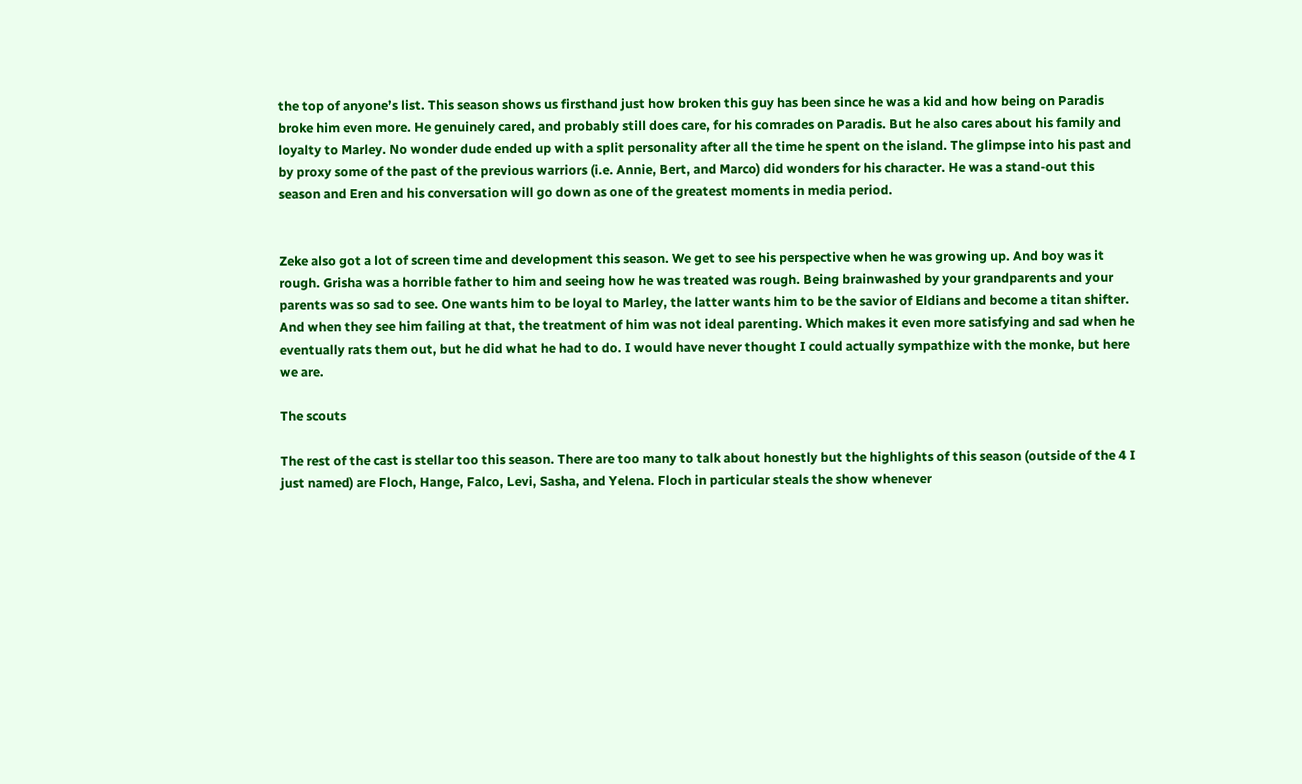the top of anyone’s list. This season shows us firsthand just how broken this guy has been since he was a kid and how being on Paradis broke him even more. He genuinely cared, and probably still does care, for his comrades on Paradis. But he also cares about his family and loyalty to Marley. No wonder dude ended up with a split personality after all the time he spent on the island. The glimpse into his past and by proxy some of the past of the previous warriors (i.e. Annie, Bert, and Marco) did wonders for his character. He was a stand-out this season and Eren and his conversation will go down as one of the greatest moments in media period.


Zeke also got a lot of screen time and development this season. We get to see his perspective when he was growing up. And boy was it rough. Grisha was a horrible father to him and seeing how he was treated was rough. Being brainwashed by your grandparents and your parents was so sad to see. One wants him to be loyal to Marley, the latter wants him to be the savior of Eldians and become a titan shifter. And when they see him failing at that, the treatment of him was not ideal parenting. Which makes it even more satisfying and sad when he eventually rats them out, but he did what he had to do. I would have never thought I could actually sympathize with the monke, but here we are.

The scouts

The rest of the cast is stellar too this season. There are too many to talk about honestly but the highlights of this season (outside of the 4 I just named) are Floch, Hange, Falco, Levi, Sasha, and Yelena. Floch in particular steals the show whenever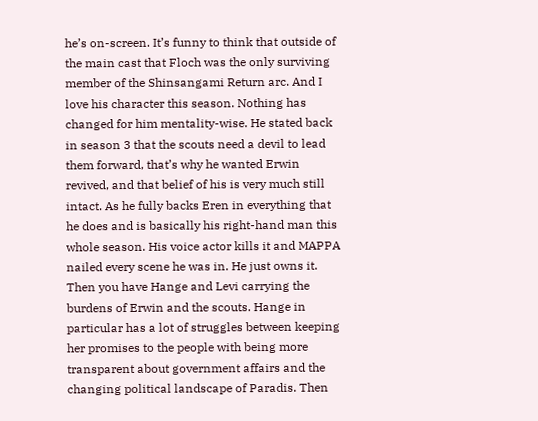he’s on-screen. It’s funny to think that outside of the main cast that Floch was the only surviving member of the Shinsangami Return arc. And I love his character this season. Nothing has changed for him mentality-wise. He stated back in season 3 that the scouts need a devil to lead them forward, that’s why he wanted Erwin revived, and that belief of his is very much still intact. As he fully backs Eren in everything that he does and is basically his right-hand man this whole season. His voice actor kills it and MAPPA nailed every scene he was in. He just owns it. Then you have Hange and Levi carrying the burdens of Erwin and the scouts. Hange in particular has a lot of struggles between keeping her promises to the people with being more transparent about government affairs and the changing political landscape of Paradis. Then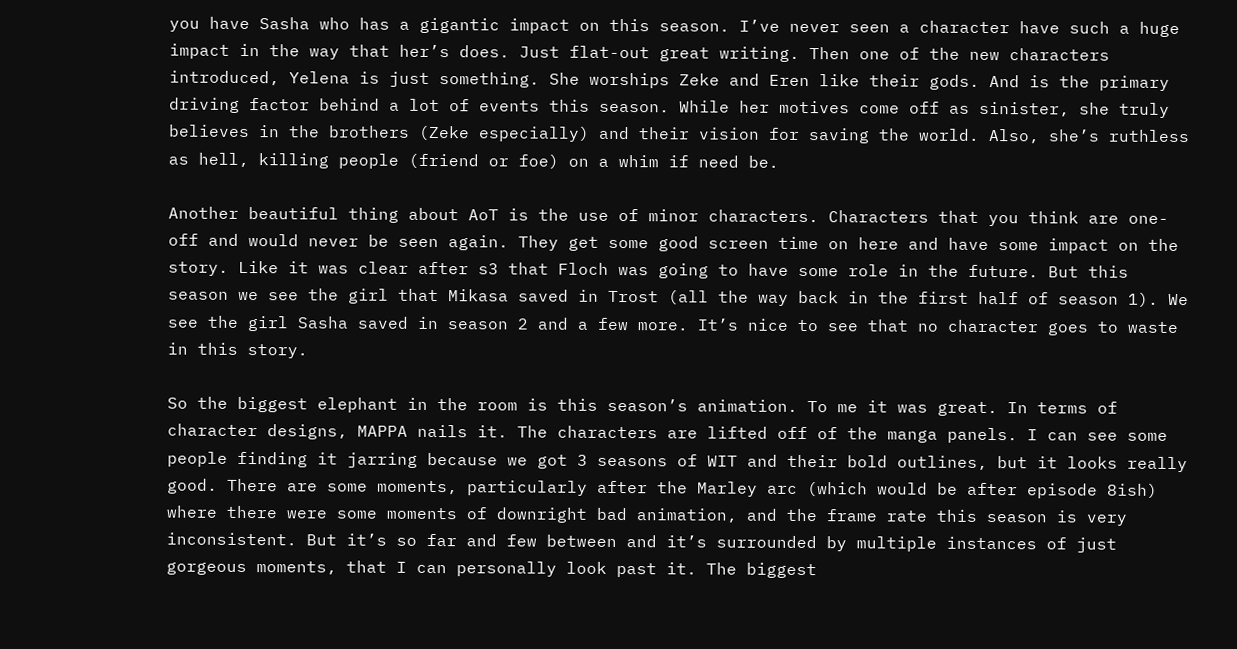you have Sasha who has a gigantic impact on this season. I’ve never seen a character have such a huge impact in the way that her’s does. Just flat-out great writing. Then one of the new characters introduced, Yelena is just something. She worships Zeke and Eren like their gods. And is the primary driving factor behind a lot of events this season. While her motives come off as sinister, she truly believes in the brothers (Zeke especially) and their vision for saving the world. Also, she’s ruthless as hell, killing people (friend or foe) on a whim if need be.

Another beautiful thing about AoT is the use of minor characters. Characters that you think are one-off and would never be seen again. They get some good screen time on here and have some impact on the story. Like it was clear after s3 that Floch was going to have some role in the future. But this season we see the girl that Mikasa saved in Trost (all the way back in the first half of season 1). We see the girl Sasha saved in season 2 and a few more. It’s nice to see that no character goes to waste in this story.

So the biggest elephant in the room is this season’s animation. To me it was great. In terms of character designs, MAPPA nails it. The characters are lifted off of the manga panels. I can see some people finding it jarring because we got 3 seasons of WIT and their bold outlines, but it looks really good. There are some moments, particularly after the Marley arc (which would be after episode 8ish) where there were some moments of downright bad animation, and the frame rate this season is very inconsistent. But it’s so far and few between and it’s surrounded by multiple instances of just gorgeous moments, that I can personally look past it. The biggest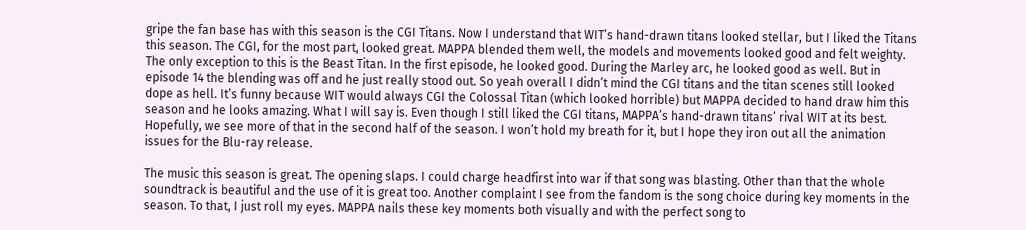gripe the fan base has with this season is the CGI Titans. Now I understand that WIT’s hand-drawn titans looked stellar, but I liked the Titans this season. The CGI, for the most part, looked great. MAPPA blended them well, the models and movements looked good and felt weighty. The only exception to this is the Beast Titan. In the first episode, he looked good. During the Marley arc, he looked good as well. But in episode 14 the blending was off and he just really stood out. So yeah overall I didn’t mind the CGI titans and the titan scenes still looked dope as hell. It’s funny because WIT would always CGI the Colossal Titan (which looked horrible) but MAPPA decided to hand draw him this season and he looks amazing. What I will say is. Even though I still liked the CGI titans, MAPPA’s hand-drawn titans’ rival WIT at its best. Hopefully, we see more of that in the second half of the season. I won’t hold my breath for it, but I hope they iron out all the animation issues for the Blu-ray release.

The music this season is great. The opening slaps. I could charge headfirst into war if that song was blasting. Other than that the whole soundtrack is beautiful and the use of it is great too. Another complaint I see from the fandom is the song choice during key moments in the season. To that, I just roll my eyes. MAPPA nails these key moments both visually and with the perfect song to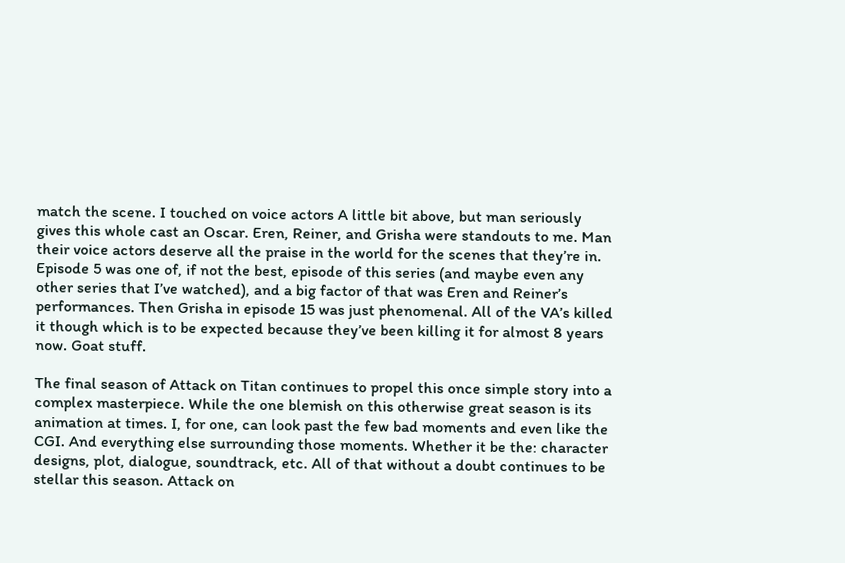match the scene. I touched on voice actors A little bit above, but man seriously gives this whole cast an Oscar. Eren, Reiner, and Grisha were standouts to me. Man their voice actors deserve all the praise in the world for the scenes that they’re in. Episode 5 was one of, if not the best, episode of this series (and maybe even any other series that I’ve watched), and a big factor of that was Eren and Reiner’s performances. Then Grisha in episode 15 was just phenomenal. All of the VA’s killed it though which is to be expected because they’ve been killing it for almost 8 years now. Goat stuff.

The final season of Attack on Titan continues to propel this once simple story into a complex masterpiece. While the one blemish on this otherwise great season is its animation at times. I, for one, can look past the few bad moments and even like the CGI. And everything else surrounding those moments. Whether it be the: character designs, plot, dialogue, soundtrack, etc. All of that without a doubt continues to be stellar this season. Attack on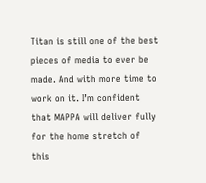Titan is still one of the best pieces of media to ever be made. And with more time to work on it. I’m confident that MAPPA will deliver fully for the home stretch of this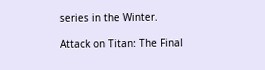series in the Winter.

Attack on Titan: The Final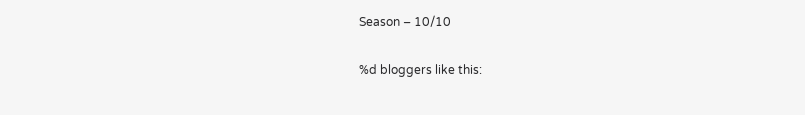Season – 10/10

%d bloggers like this: